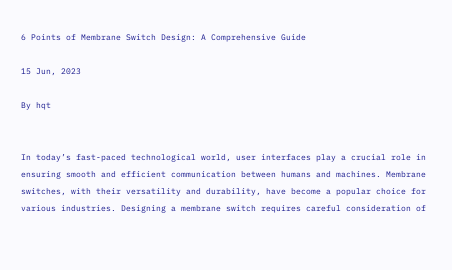6 Points of Membrane Switch Design: A Comprehensive Guide

15 Jun, 2023

By hqt


In today’s fast-paced technological world, user interfaces play a crucial role in ensuring smooth and efficient communication between humans and machines. Membrane switches, with their versatility and durability, have become a popular choice for various industries. Designing a membrane switch requires careful consideration of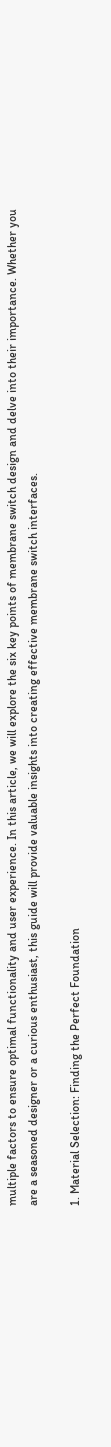multiple factors to ensure optimal functionality and user experience. In this article, we will explore the six key points of membrane switch design and delve into their importance. Whether you are a seasoned designer or a curious enthusiast, this guide will provide valuable insights into creating effective membrane switch interfaces.

1. Material Selection: Finding the Perfect Foundation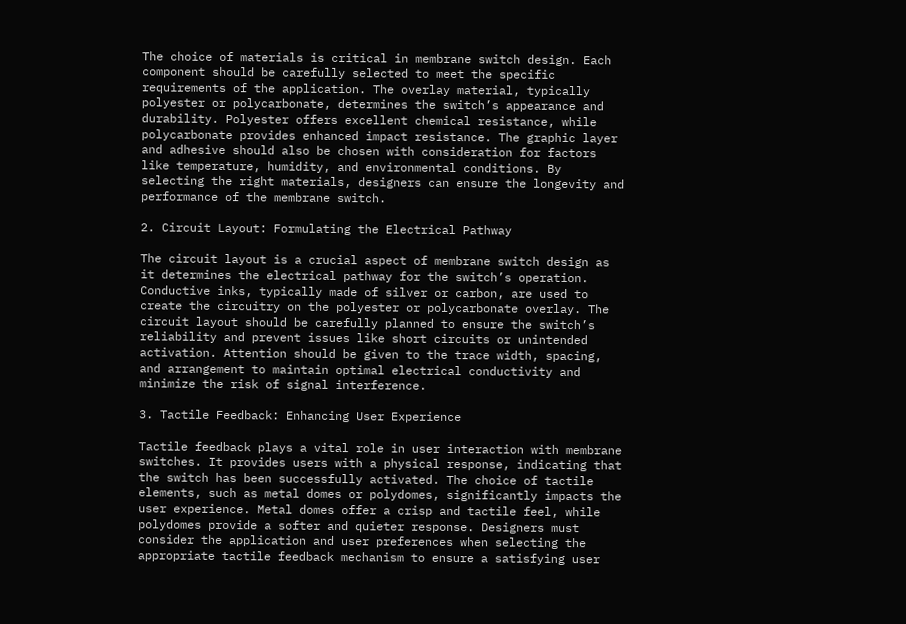The choice of materials is critical in membrane switch design. Each component should be carefully selected to meet the specific requirements of the application. The overlay material, typically polyester or polycarbonate, determines the switch’s appearance and durability. Polyester offers excellent chemical resistance, while polycarbonate provides enhanced impact resistance. The graphic layer and adhesive should also be chosen with consideration for factors like temperature, humidity, and environmental conditions. By selecting the right materials, designers can ensure the longevity and performance of the membrane switch.

2. Circuit Layout: Formulating the Electrical Pathway

The circuit layout is a crucial aspect of membrane switch design as it determines the electrical pathway for the switch’s operation. Conductive inks, typically made of silver or carbon, are used to create the circuitry on the polyester or polycarbonate overlay. The circuit layout should be carefully planned to ensure the switch’s reliability and prevent issues like short circuits or unintended activation. Attention should be given to the trace width, spacing, and arrangement to maintain optimal electrical conductivity and minimize the risk of signal interference.

3. Tactile Feedback: Enhancing User Experience

Tactile feedback plays a vital role in user interaction with membrane switches. It provides users with a physical response, indicating that the switch has been successfully activated. The choice of tactile elements, such as metal domes or polydomes, significantly impacts the user experience. Metal domes offer a crisp and tactile feel, while polydomes provide a softer and quieter response. Designers must consider the application and user preferences when selecting the appropriate tactile feedback mechanism to ensure a satisfying user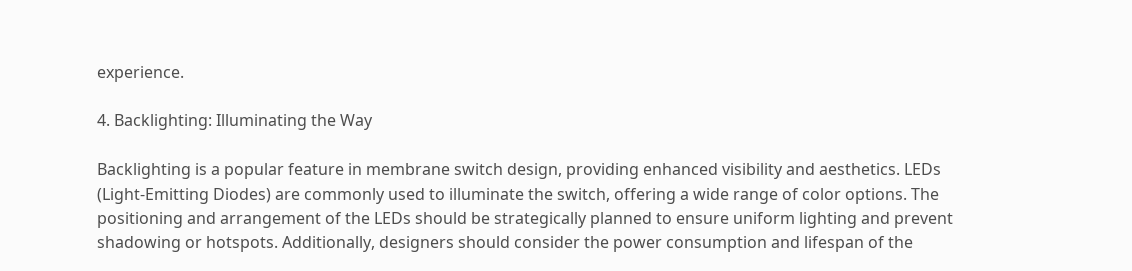experience.

4. Backlighting: Illuminating the Way

Backlighting is a popular feature in membrane switch design, providing enhanced visibility and aesthetics. LEDs (Light-Emitting Diodes) are commonly used to illuminate the switch, offering a wide range of color options. The positioning and arrangement of the LEDs should be strategically planned to ensure uniform lighting and prevent shadowing or hotspots. Additionally, designers should consider the power consumption and lifespan of the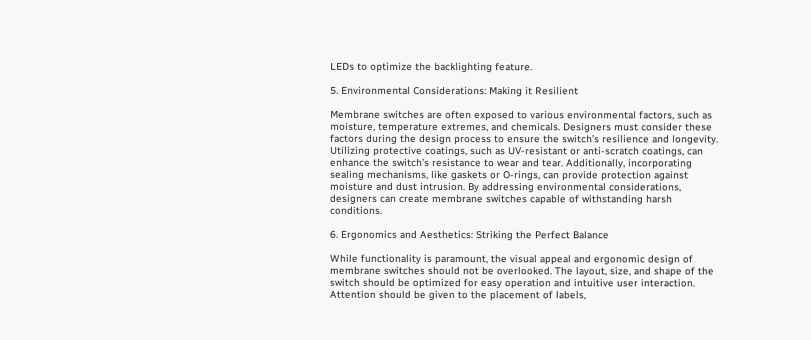LEDs to optimize the backlighting feature.

5. Environmental Considerations: Making it Resilient

Membrane switches are often exposed to various environmental factors, such as moisture, temperature extremes, and chemicals. Designers must consider these factors during the design process to ensure the switch’s resilience and longevity. Utilizing protective coatings, such as UV-resistant or anti-scratch coatings, can enhance the switch’s resistance to wear and tear. Additionally, incorporating sealing mechanisms, like gaskets or O-rings, can provide protection against moisture and dust intrusion. By addressing environmental considerations, designers can create membrane switches capable of withstanding harsh conditions.

6. Ergonomics and Aesthetics: Striking the Perfect Balance

While functionality is paramount, the visual appeal and ergonomic design of membrane switches should not be overlooked. The layout, size, and shape of the switch should be optimized for easy operation and intuitive user interaction. Attention should be given to the placement of labels,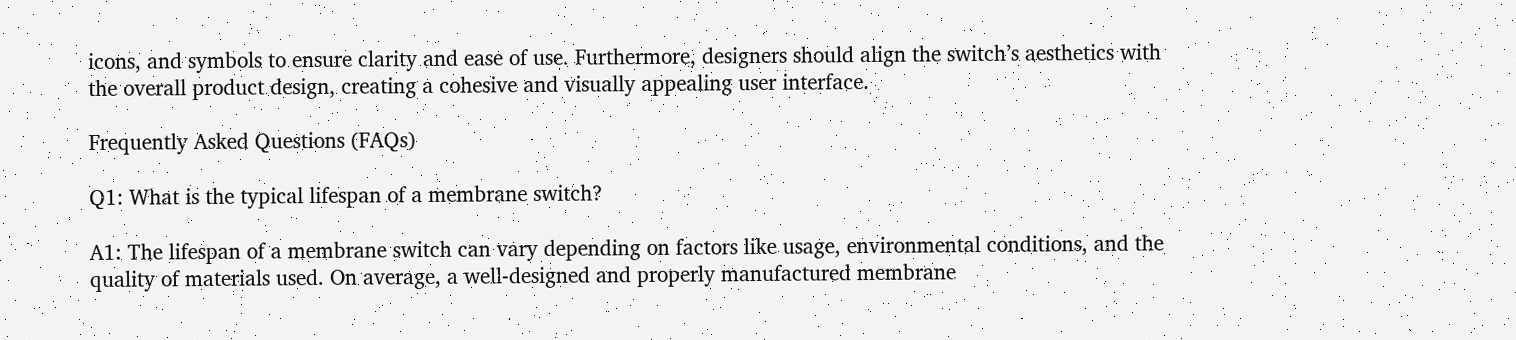icons, and symbols to ensure clarity and ease of use. Furthermore, designers should align the switch’s aesthetics with the overall product design, creating a cohesive and visually appealing user interface.

Frequently Asked Questions (FAQs)

Q1: What is the typical lifespan of a membrane switch?

A1: The lifespan of a membrane switch can vary depending on factors like usage, environmental conditions, and the quality of materials used. On average, a well-designed and properly manufactured membrane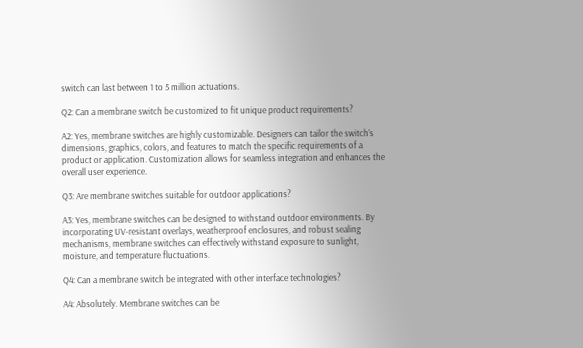switch can last between 1 to 5 million actuations.

Q2: Can a membrane switch be customized to fit unique product requirements?

A2: Yes, membrane switches are highly customizable. Designers can tailor the switch’s dimensions, graphics, colors, and features to match the specific requirements of a product or application. Customization allows for seamless integration and enhances the overall user experience.

Q3: Are membrane switches suitable for outdoor applications?

A3: Yes, membrane switches can be designed to withstand outdoor environments. By incorporating UV-resistant overlays, weatherproof enclosures, and robust sealing mechanisms, membrane switches can effectively withstand exposure to sunlight, moisture, and temperature fluctuations.

Q4: Can a membrane switch be integrated with other interface technologies?

A4: Absolutely. Membrane switches can be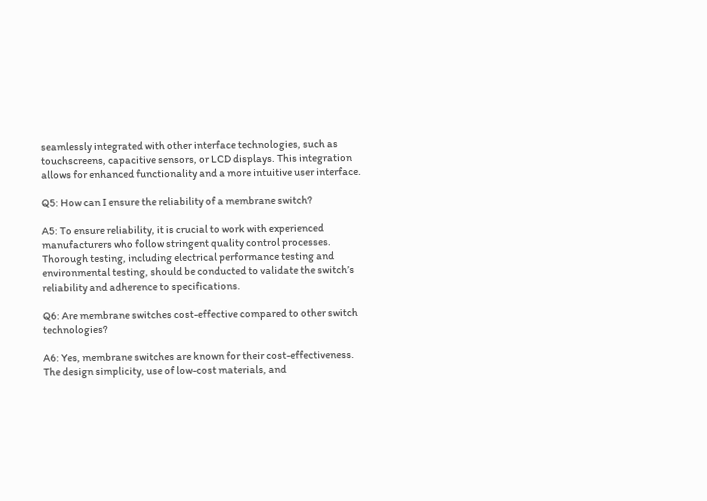seamlessly integrated with other interface technologies, such as touchscreens, capacitive sensors, or LCD displays. This integration allows for enhanced functionality and a more intuitive user interface.

Q5: How can I ensure the reliability of a membrane switch?

A5: To ensure reliability, it is crucial to work with experienced manufacturers who follow stringent quality control processes. Thorough testing, including electrical performance testing and environmental testing, should be conducted to validate the switch’s reliability and adherence to specifications.

Q6: Are membrane switches cost-effective compared to other switch technologies?

A6: Yes, membrane switches are known for their cost-effectiveness. The design simplicity, use of low-cost materials, and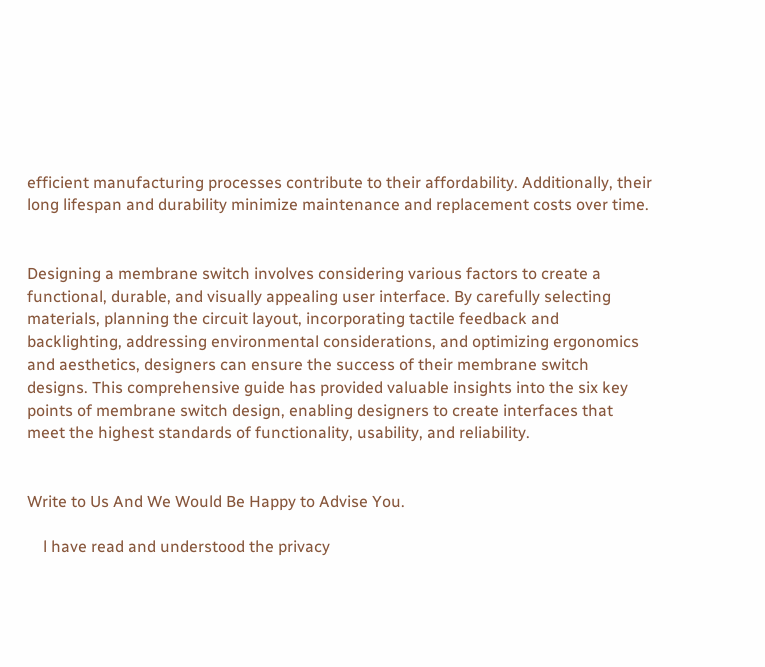efficient manufacturing processes contribute to their affordability. Additionally, their long lifespan and durability minimize maintenance and replacement costs over time.


Designing a membrane switch involves considering various factors to create a functional, durable, and visually appealing user interface. By carefully selecting materials, planning the circuit layout, incorporating tactile feedback and backlighting, addressing environmental considerations, and optimizing ergonomics and aesthetics, designers can ensure the success of their membrane switch designs. This comprehensive guide has provided valuable insights into the six key points of membrane switch design, enabling designers to create interfaces that meet the highest standards of functionality, usability, and reliability.


Write to Us And We Would Be Happy to Advise You.

    l have read and understood the privacy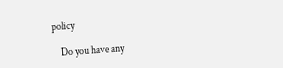policy

    Do you have any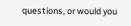questions, or would you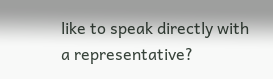like to speak directly with a representative?